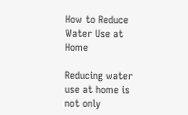How to Reduce Water Use at Home

Reducing water use at home is not only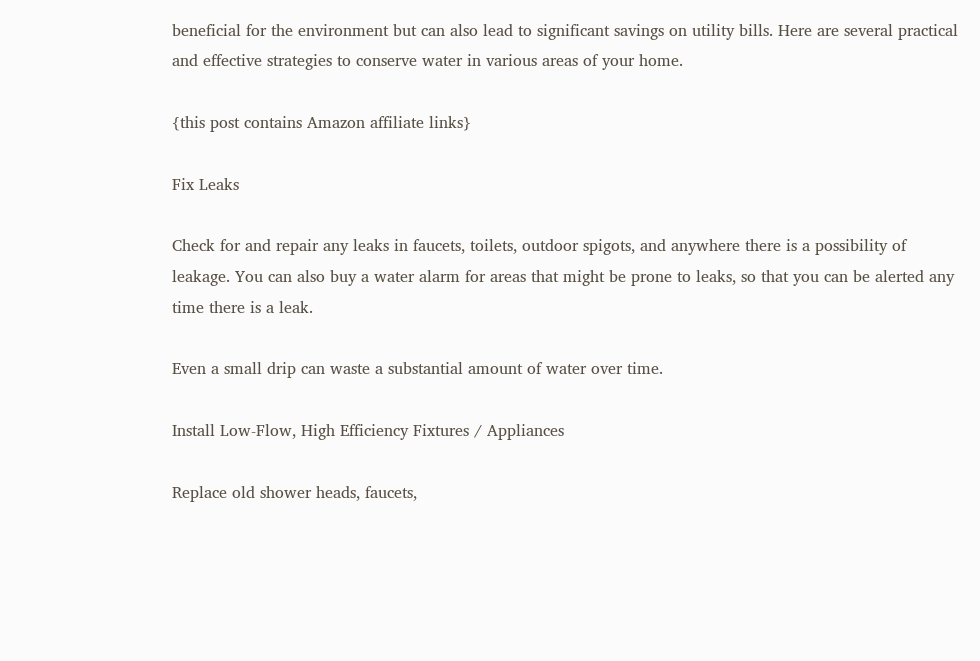beneficial for the environment but can also lead to significant savings on utility bills. Here are several practical and effective strategies to conserve water in various areas of your home.

{this post contains Amazon affiliate links}

Fix Leaks

Check for and repair any leaks in faucets, toilets, outdoor spigots, and anywhere there is a possibility of leakage. You can also buy a water alarm for areas that might be prone to leaks, so that you can be alerted any time there is a leak.

Even a small drip can waste a substantial amount of water over time.

Install Low-Flow, High Efficiency Fixtures / Appliances

Replace old shower heads, faucets,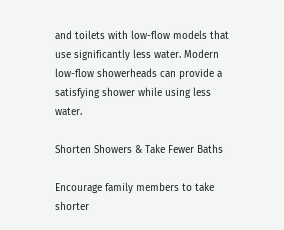and toilets with low-flow models that use significantly less water. Modern low-flow showerheads can provide a satisfying shower while using less water.

Shorten Showers & Take Fewer Baths

Encourage family members to take shorter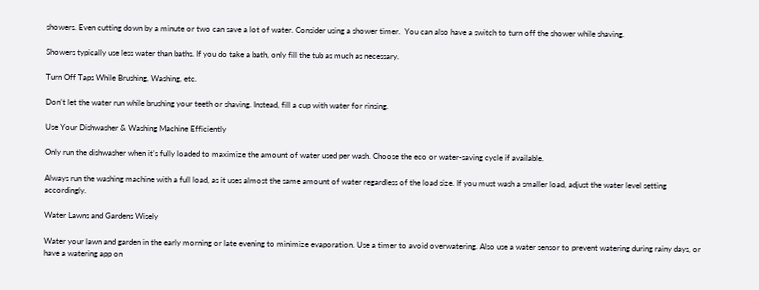showers. Even cutting down by a minute or two can save a lot of water. Consider using a shower timer.  You can also have a switch to turn off the shower while shaving.

Showers typically use less water than baths. If you do take a bath, only fill the tub as much as necessary.

Turn Off Taps While Brushing, Washing, etc.

Don’t let the water run while brushing your teeth or shaving. Instead, fill a cup with water for rinsing.

Use Your Dishwasher & Washing Machine Efficiently

Only run the dishwasher when it’s fully loaded to maximize the amount of water used per wash. Choose the eco or water-saving cycle if available.

Always run the washing machine with a full load, as it uses almost the same amount of water regardless of the load size. If you must wash a smaller load, adjust the water level setting accordingly.

Water Lawns and Gardens Wisely

Water your lawn and garden in the early morning or late evening to minimize evaporation. Use a timer to avoid overwatering. Also use a water sensor to prevent watering during rainy days, or have a watering app on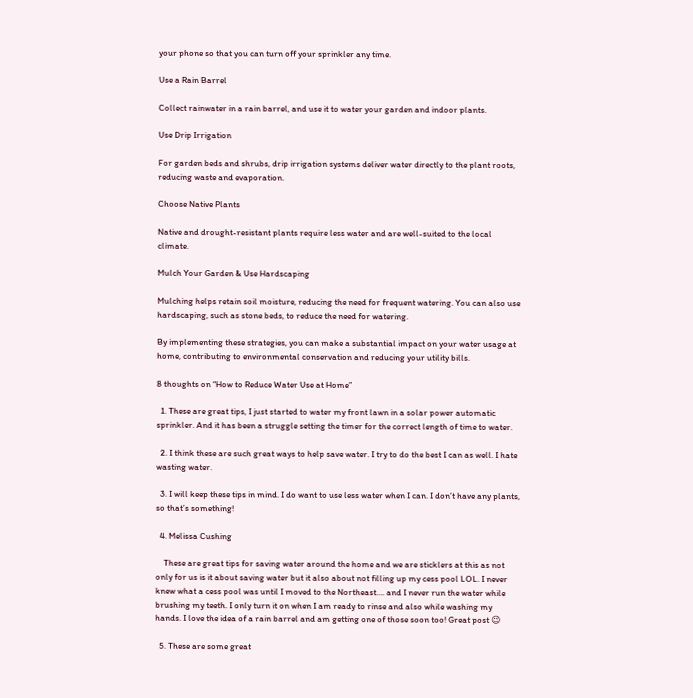your phone so that you can turn off your sprinkler any time.

Use a Rain Barrel

Collect rainwater in a rain barrel, and use it to water your garden and indoor plants.

Use Drip Irrigation

For garden beds and shrubs, drip irrigation systems deliver water directly to the plant roots, reducing waste and evaporation.

Choose Native Plants

Native and drought-resistant plants require less water and are well-suited to the local climate.

Mulch Your Garden & Use Hardscaping

Mulching helps retain soil moisture, reducing the need for frequent watering. You can also use hardscaping, such as stone beds, to reduce the need for watering.

By implementing these strategies, you can make a substantial impact on your water usage at home, contributing to environmental conservation and reducing your utility bills.

8 thoughts on “How to Reduce Water Use at Home”

  1. These are great tips, I just started to water my front lawn in a solar power automatic sprinkler. And it has been a struggle setting the timer for the correct length of time to water.

  2. I think these are such great ways to help save water. I try to do the best I can as well. I hate wasting water.

  3. I will keep these tips in mind. I do want to use less water when I can. I don’t have any plants, so that’s something!

  4. Melissa Cushing

    These are great tips for saving water around the home and we are sticklers at this as not only for us is it about saving water but it also about not filling up my cess pool LOL. I never knew what a cess pool was until I moved to the Northeast…. and I never run the water while brushing my teeth. I only turn it on when I am ready to rinse and also while washing my hands. I love the idea of a rain barrel and am getting one of those soon too! Great post 😉

  5. These are some great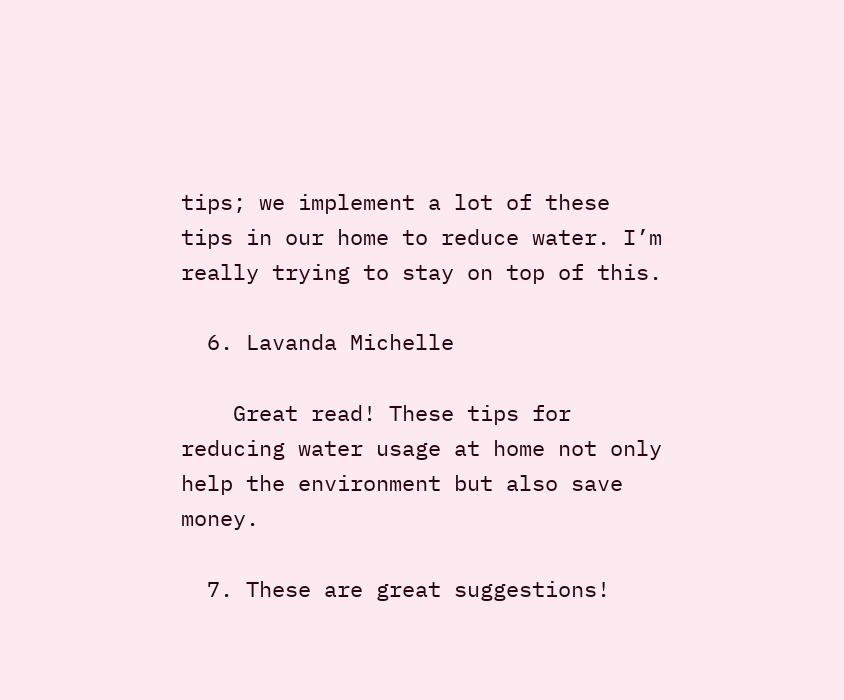tips; we implement a lot of these tips in our home to reduce water. I’m really trying to stay on top of this.

  6. Lavanda Michelle

    Great read! These tips for reducing water usage at home not only help the environment but also save money.

  7. These are great suggestions!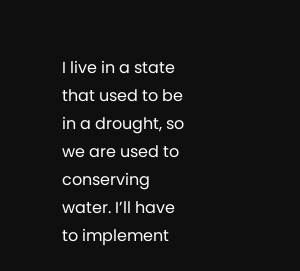I live in a state that used to be in a drought, so we are used to conserving water. I’ll have to implement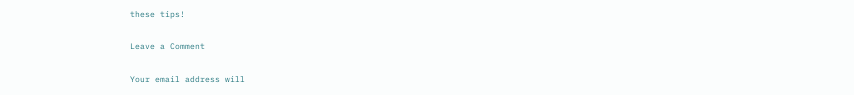these tips!

Leave a Comment

Your email address will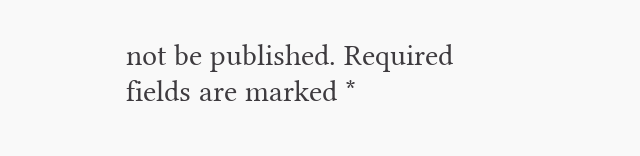not be published. Required fields are marked *